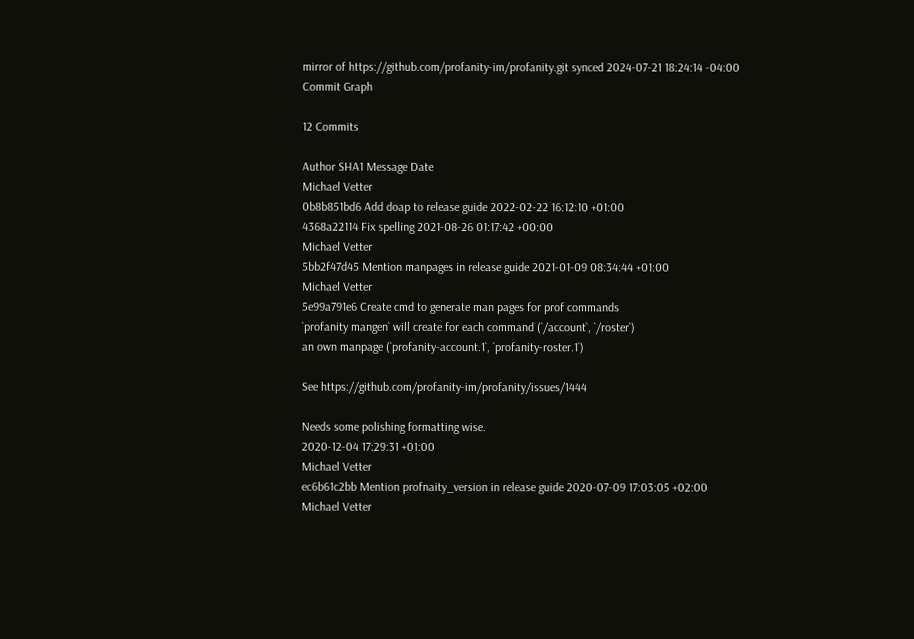mirror of https://github.com/profanity-im/profanity.git synced 2024-07-21 18:24:14 -04:00
Commit Graph

12 Commits

Author SHA1 Message Date
Michael Vetter
0b8b851bd6 Add doap to release guide 2022-02-22 16:12:10 +01:00
4368a22114 Fix spelling 2021-08-26 01:17:42 +00:00
Michael Vetter
5bb2f47d45 Mention manpages in release guide 2021-01-09 08:34:44 +01:00
Michael Vetter
5e99a791e6 Create cmd to generate man pages for prof commands
`profanity mangen` will create for each command (`/account`, `/roster`)
an own manpage (`profanity-account.1`, `profanity-roster.1`)

See https://github.com/profanity-im/profanity/issues/1444

Needs some polishing formatting wise.
2020-12-04 17:29:31 +01:00
Michael Vetter
ec6b61c2bb Mention profnaity_version in release guide 2020-07-09 17:03:05 +02:00
Michael Vetter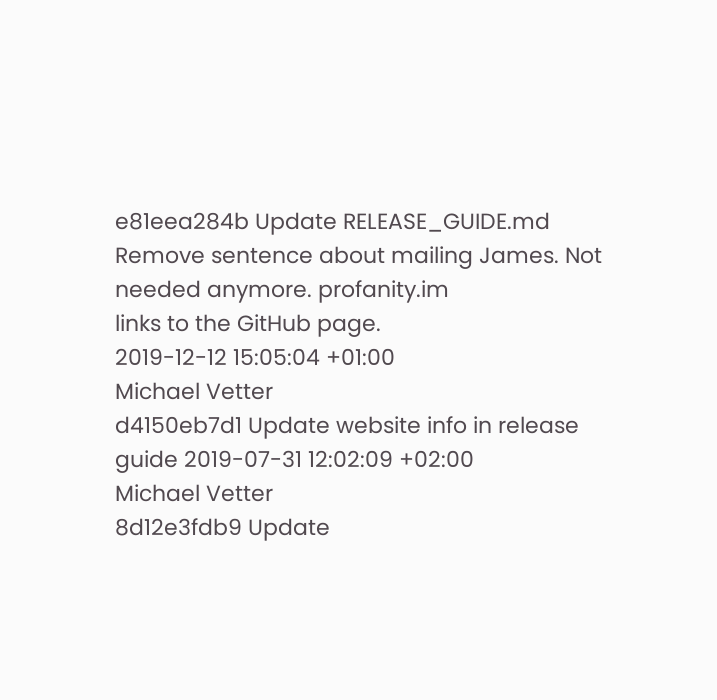e81eea284b Update RELEASE_GUIDE.md
Remove sentence about mailing James. Not needed anymore. profanity.im
links to the GitHub page.
2019-12-12 15:05:04 +01:00
Michael Vetter
d4150eb7d1 Update website info in release guide 2019-07-31 12:02:09 +02:00
Michael Vetter
8d12e3fdb9 Update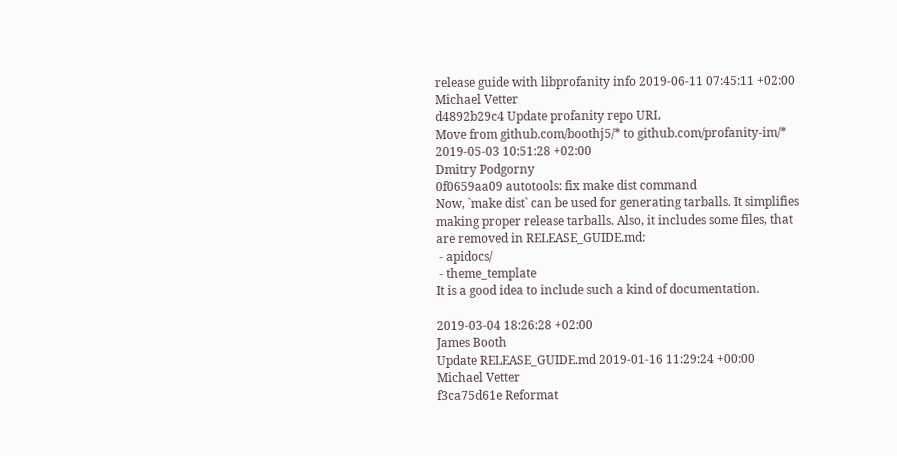release guide with libprofanity info 2019-06-11 07:45:11 +02:00
Michael Vetter
d4892b29c4 Update profanity repo URL
Move from github.com/boothj5/* to github.com/profanity-im/*
2019-05-03 10:51:28 +02:00
Dmitry Podgorny
0f0659aa09 autotools: fix make dist command
Now, `make dist` can be used for generating tarballs. It simplifies
making proper release tarballs. Also, it includes some files, that
are removed in RELEASE_GUIDE.md:
 - apidocs/
 - theme_template
It is a good idea to include such a kind of documentation.

2019-03-04 18:26:28 +02:00
James Booth
Update RELEASE_GUIDE.md 2019-01-16 11:29:24 +00:00
Michael Vetter
f3ca75d61e Reformat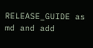RELEASE_GUIDE as md and add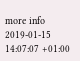more info 2019-01-15 14:07:07 +01:00